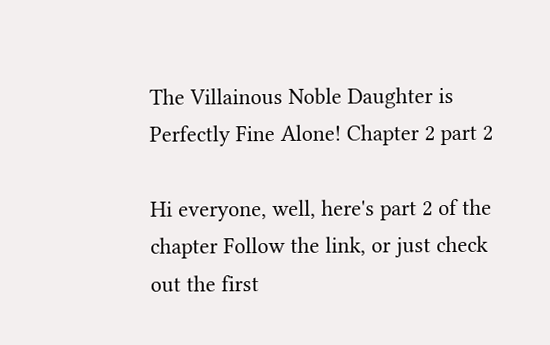The Villainous Noble Daughter is Perfectly Fine Alone! Chapter 2 part 2

Hi everyone, well, here's part 2 of the chapter Follow the link, or just check out the first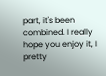part, it's been combined. I really hope you enjoy it, I pretty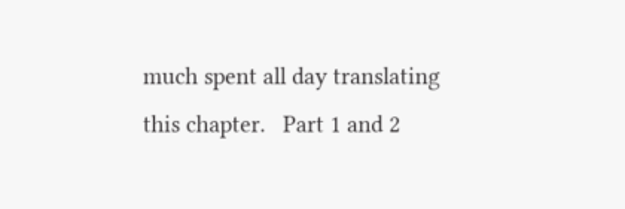much spent all day translating this chapter.   Part 1 and 2